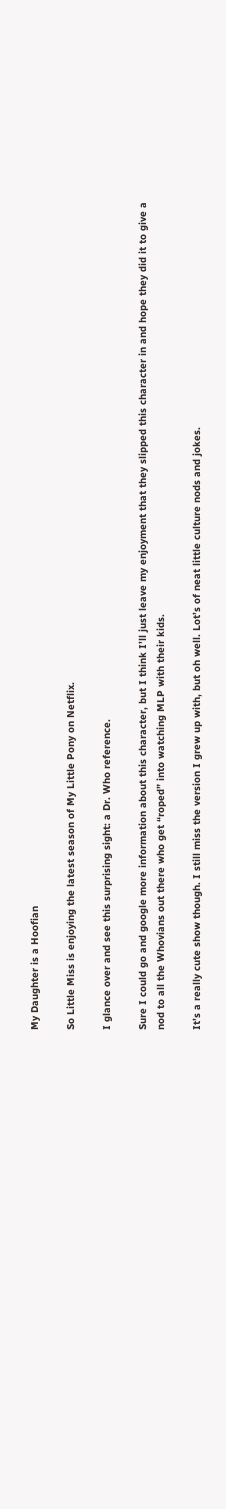My Daughter is a Hoofian

So Little Miss is enjoying the latest season of My Little Pony on Netflix.

I glance over and see this surprising sight: a Dr. Who reference.

Sure I could go and google more information about this character, but I think I’ll just leave my enjoyment that they slipped this character in and hope they did it to give a nod to all the Whovians out there who get “roped” into watching MLP with their kids.

It’s a really cute show though. I still miss the version I grew up with, but oh well. Lot’s of neat little culture nods and jokes.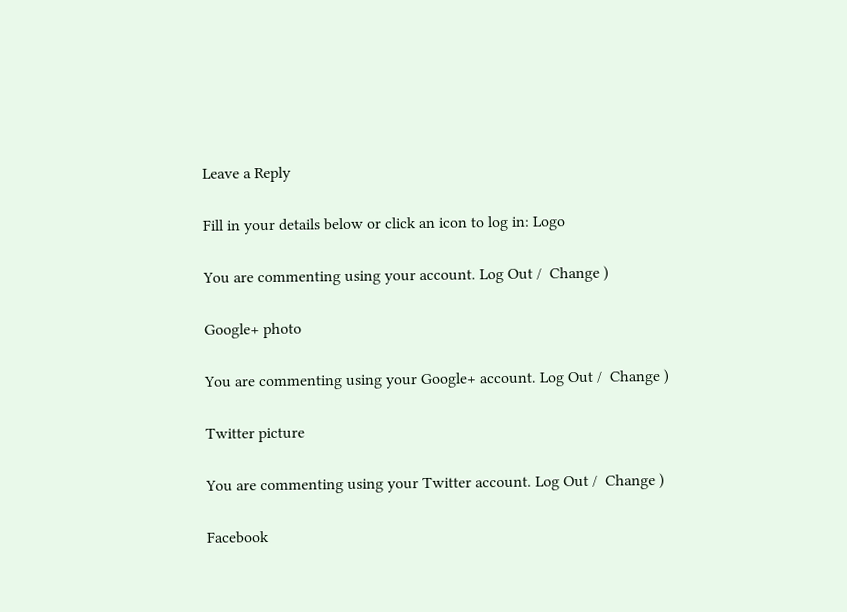Leave a Reply

Fill in your details below or click an icon to log in: Logo

You are commenting using your account. Log Out /  Change )

Google+ photo

You are commenting using your Google+ account. Log Out /  Change )

Twitter picture

You are commenting using your Twitter account. Log Out /  Change )

Facebook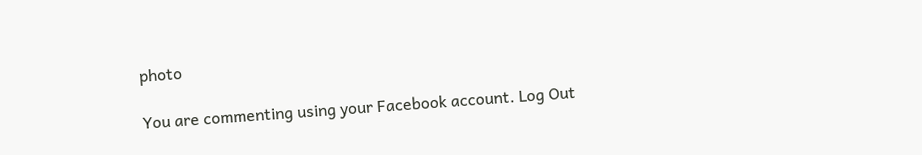photo

You are commenting using your Facebook account. Log Out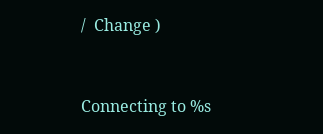/  Change )


Connecting to %s